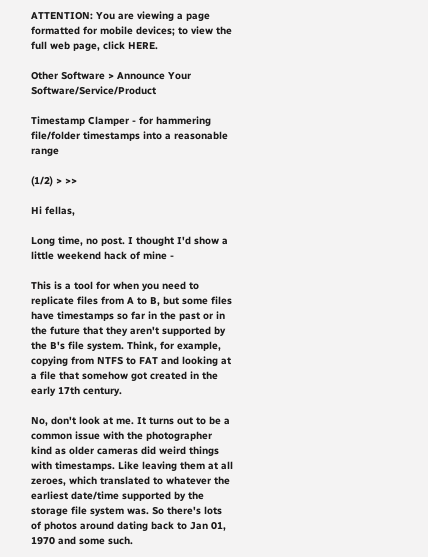ATTENTION: You are viewing a page formatted for mobile devices; to view the full web page, click HERE.

Other Software > Announce Your Software/Service/Product

Timestamp Clamper - for hammering file/folder timestamps into a reasonable range

(1/2) > >>

Hi fellas,

Long time, no post. I thought I'd show a little weekend hack of mine -

This is a tool for when you need to replicate files from A to B, but some files have timestamps so far in the past or in the future that they aren't supported by the B's file system. Think, for example, copying from NTFS to FAT and looking at a file that somehow got created in the early 17th century.

No, don't look at me. It turns out to be a common issue with the photographer kind as older cameras did weird things with timestamps. Like leaving them at all zeroes, which translated to whatever the earliest date/time supported by the storage file system was. So there's lots of photos around dating back to Jan 01, 1970 and some such.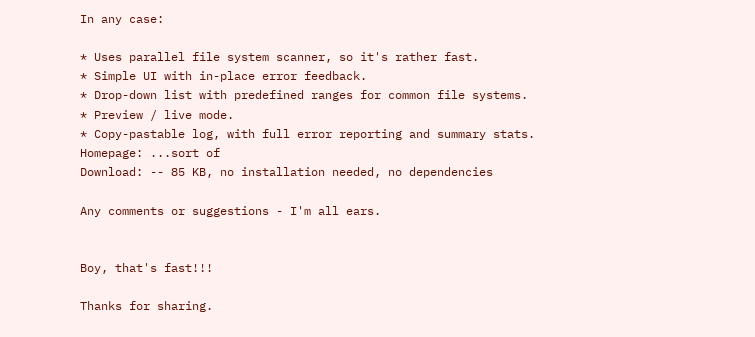In any case:

* Uses parallel file system scanner, so it's rather fast.
* Simple UI with in-place error feedback.
* Drop-down list with predefined ranges for common file systems.
* Preview / live mode.
* Copy-pastable log, with full error reporting and summary stats.
Homepage: ...sort of
Download: -- 85 KB, no installation needed, no dependencies

Any comments or suggestions - I'm all ears.


Boy, that's fast!!!

Thanks for sharing.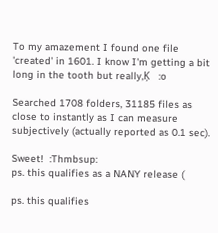To my amazement I found one file 'created' in 1601. I know I'm getting a bit long in the tooth but really‚Ķ   :o

Searched 1708 folders, 31185 files as close to instantly as I can measure subjectively (actually reported as 0.1 sec).

Sweet!  :Thmbsup:
ps. this qualifies as a NANY release (

ps. this qualifies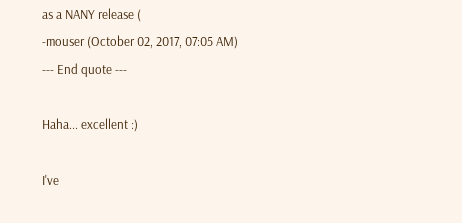as a NANY release (
-mouser (October 02, 2017, 07:05 AM)
--- End quote ---

Haha... excellent :)

I've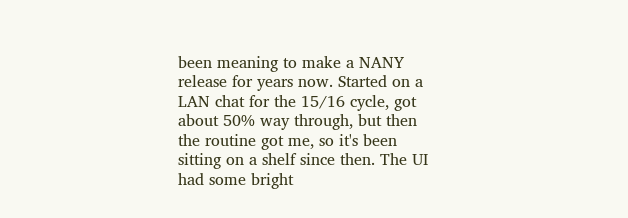been meaning to make a NANY release for years now. Started on a LAN chat for the 15/16 cycle, got about 50% way through, but then the routine got me, so it's been sitting on a shelf since then. The UI had some bright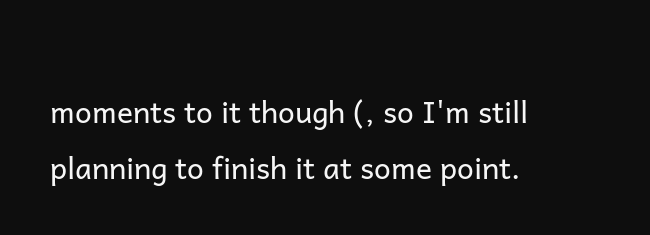moments to it though (, so I'm still planning to finish it at some point.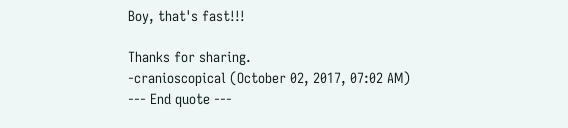Boy, that's fast!!!

Thanks for sharing.
-cranioscopical (October 02, 2017, 07:02 AM)
--- End quote ---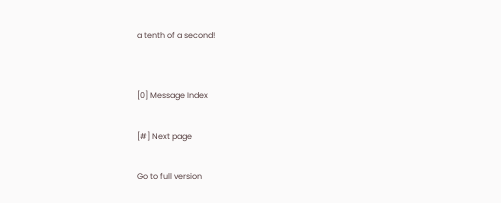a tenth of a second!


[0] Message Index

[#] Next page

Go to full version